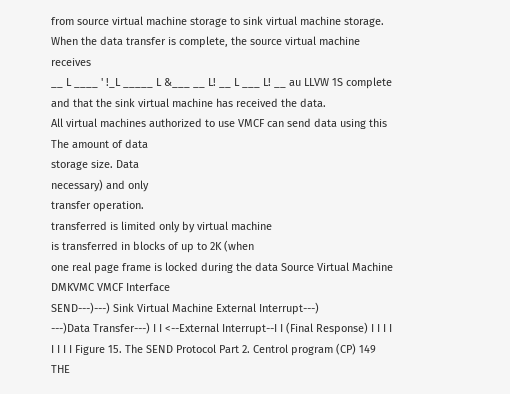from source virtual machine storage to sink virtual machine storage. When the data transfer is complete, the source virtual machine receives
__ L ____ ' !_L _____ L &___ __ L! __ L ___ L! __ au LLVW 1S complete and that the sink virtual machine has received the data.
All virtual machines authorized to use VMCF can send data using this
The amount of data
storage size. Data
necessary) and only
transfer operation.
transferred is limited only by virtual machine
is transferred in blocks of up to 2K (when
one real page frame is locked during the data Source Virtual Machine DMKVMC VMCF Interface
SEND---)---) Sink Virtual Machine External Interrupt---)
---)Data Transfer---) I I <--External Interrupt--I I (Final Response) I I I I I I I I Figure 15. The SEND Protocol Part 2. Centrol program (CP) 149
THE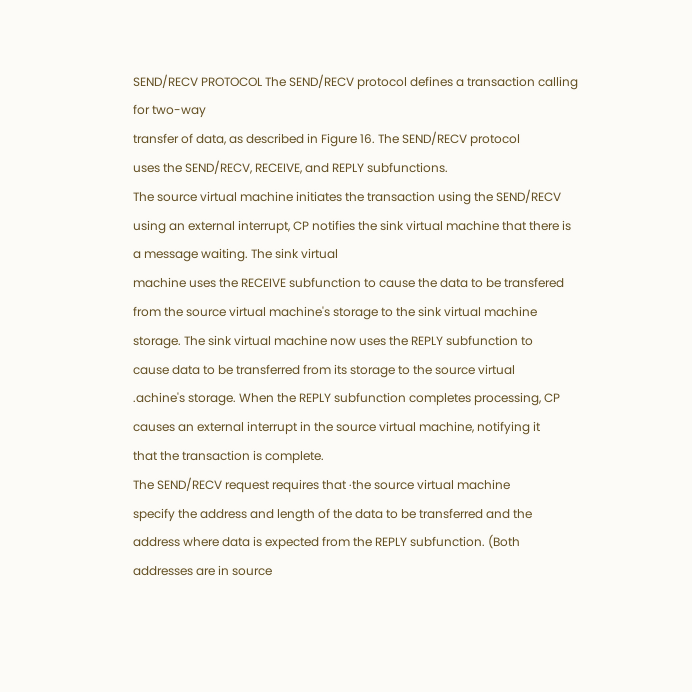SEND/RECV PROTOCOL The SEND/RECV protocol defines a transaction calling for two-way
transfer of data, as described in Figure 16. The SEND/RECV protocol
uses the SEND/RECV, RECEIVE, and REPLY subfunctions.
The source virtual machine initiates the transaction using the SEND/RECV using an external interrupt, CP notifies the sink virtual machine that there is a message waiting. The sink virtual
machine uses the RECEIVE subfunction to cause the data to be transfered from the source virtual machine's storage to the sink virtual machine
storage. The sink virtual machine now uses the REPLY subfunction to
cause data to be transferred from its storage to the source virtual
.achine's storage. When the REPLY subfunction completes processing, CP causes an external interrupt in the source virtual machine, notifying it
that the transaction is complete.
The SEND/RECV request requires that ·the source virtual machine
specify the address and length of the data to be transferred and the
address where data is expected from the REPLY subfunction. (Both
addresses are in source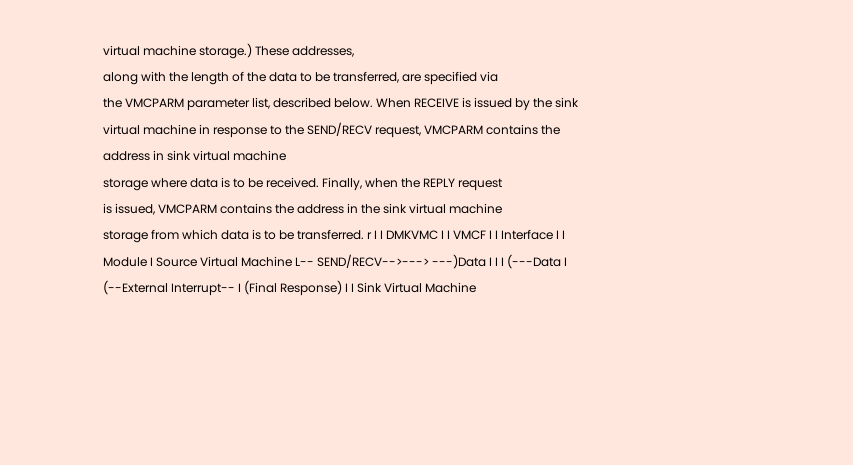virtual machine storage.) These addresses,
along with the length of the data to be transferred, are specified via
the VMCPARM parameter list, described below. When RECEIVE is issued by the sink virtual machine in response to the SEND/RECV request, VMCPARM contains the address in sink virtual machine
storage where data is to be received. Finally, when the REPLY request
is issued, VMCPARM contains the address in the sink virtual machine
storage from which data is to be transferred. r I I DMKVMC I I VMCF I I Interface I I Module I Source Virtual Machine L-- SEND/RECV-->---> ---)Data I I I (---Data I (--External Interrupt-- I (Final Response) I I Sink Virtual Machine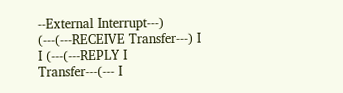--External Interrupt---) (---(---RECEIVE Transfer---) I I (---(---REPLY I Transfer---(--- I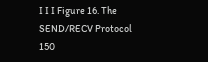I I I Figure 16. The SEND/RECV Protocol 150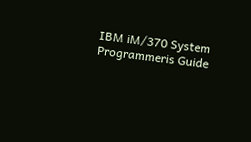IBM iM/370 System Programmeris Guide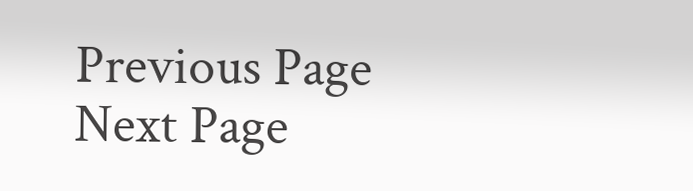Previous Page Next Page